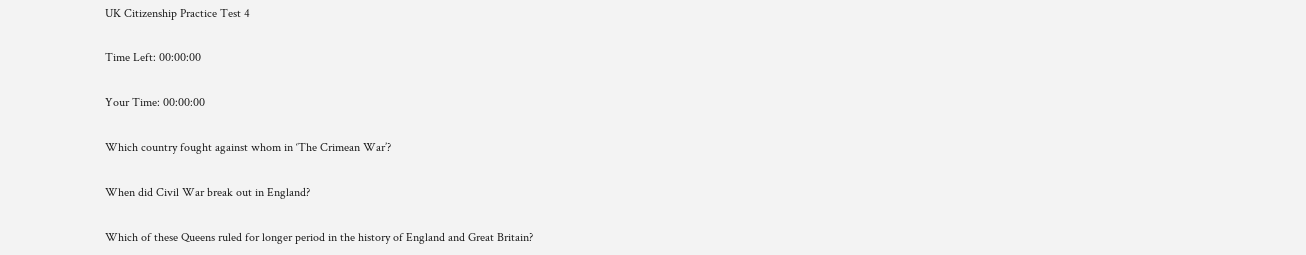UK Citizenship Practice Test 4

Time Left: 00:00:00

Your Time: 00:00:00

Which country fought against whom in ‘The Crimean War’?

When did Civil War break out in England?

Which of these Queens ruled for longer period in the history of England and Great Britain?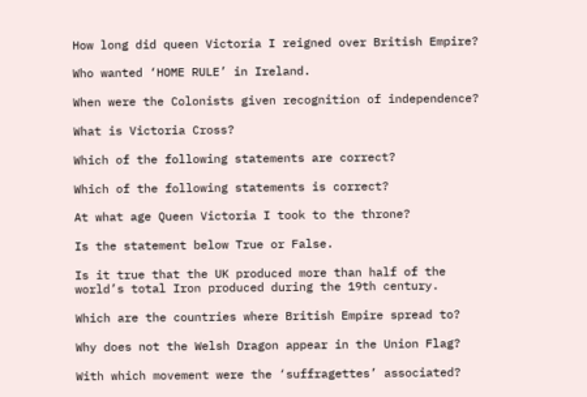How long did queen Victoria I reigned over British Empire?

Who wanted ‘HOME RULE’ in Ireland.

When were the Colonists given recognition of independence?

What is Victoria Cross?

Which of the following statements are correct?

Which of the following statements is correct?

At what age Queen Victoria I took to the throne?

Is the statement below True or False.

Is it true that the UK produced more than half of the world’s total Iron produced during the 19th century.

Which are the countries where British Empire spread to?

Why does not the Welsh Dragon appear in the Union Flag?

With which movement were the ‘suffragettes’ associated?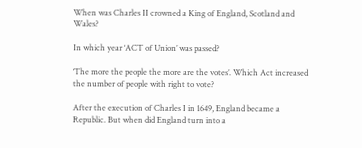When was Charles II crowned a King of England, Scotland and Wales?

In which year ‘ACT of Union’ was passed?

‘The more the people the more are the votes’. Which Act increased the number of people with right to vote?

After the execution of Charles I in 1649, England became a Republic. But when did England turn into a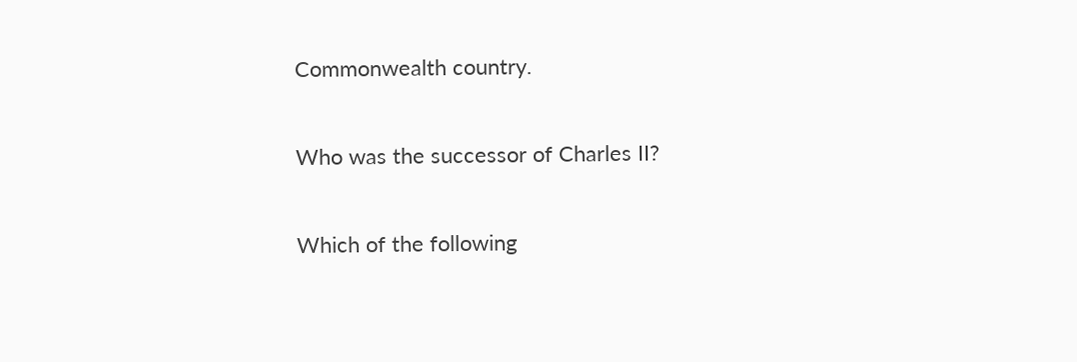Commonwealth country.

Who was the successor of Charles II?

Which of the following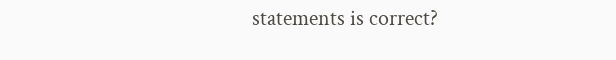statements is correct?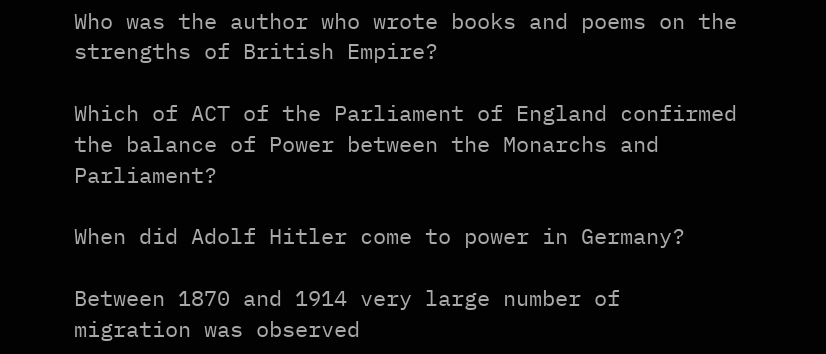Who was the author who wrote books and poems on the strengths of British Empire?

Which of ACT of the Parliament of England confirmed the balance of Power between the Monarchs and Parliament?

When did Adolf Hitler come to power in Germany?

Between 1870 and 1914 very large number of migration was observed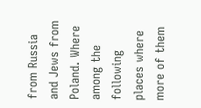from Russia and Jews from Poland. Where among the following places where more of them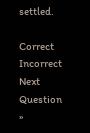settled.

Correct Incorrect
Next Question »